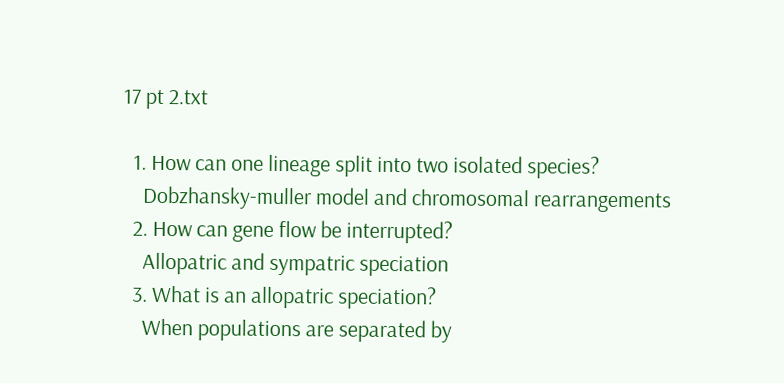17 pt 2.txt

  1. How can one lineage split into two isolated species?
    Dobzhansky-muller model and chromosomal rearrangements
  2. How can gene flow be interrupted?
    Allopatric and sympatric speciation
  3. What is an allopatric speciation?
    When populations are separated by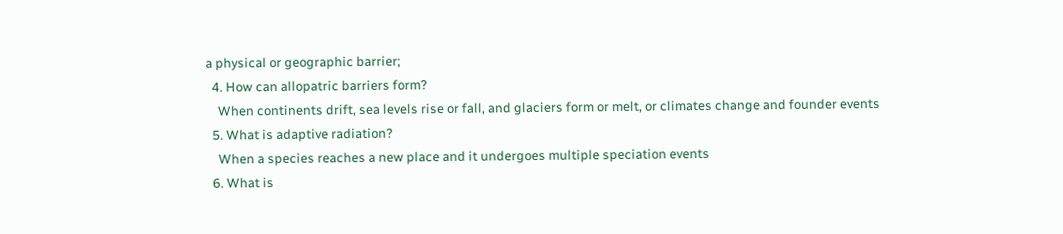a physical or geographic barrier;
  4. How can allopatric barriers form?
    When continents drift, sea levels rise or fall, and glaciers form or melt, or climates change and founder events
  5. What is adaptive radiation?
    When a species reaches a new place and it undergoes multiple speciation events
  6. What is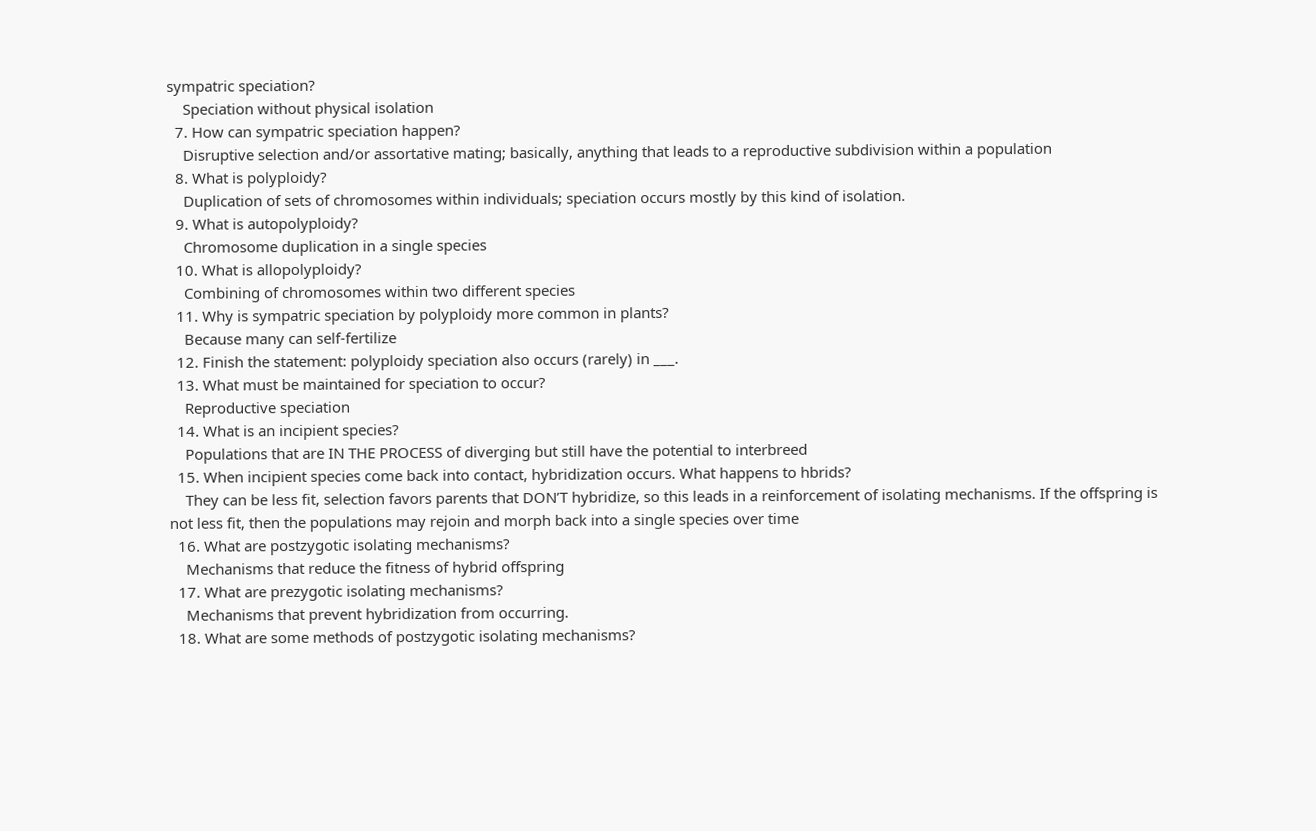sympatric speciation?
    Speciation without physical isolation
  7. How can sympatric speciation happen?
    Disruptive selection and/or assortative mating; basically, anything that leads to a reproductive subdivision within a population
  8. What is polyploidy?
    Duplication of sets of chromosomes within individuals; speciation occurs mostly by this kind of isolation.
  9. What is autopolyploidy?
    Chromosome duplication in a single species
  10. What is allopolyploidy?
    Combining of chromosomes within two different species
  11. Why is sympatric speciation by polyploidy more common in plants?
    Because many can self-fertilize
  12. Finish the statement: polyploidy speciation also occurs (rarely) in ___.
  13. What must be maintained for speciation to occur?
    Reproductive speciation
  14. What is an incipient species?
    Populations that are IN THE PROCESS of diverging but still have the potential to interbreed
  15. When incipient species come back into contact, hybridization occurs. What happens to hbrids?
    They can be less fit, selection favors parents that DON’T hybridize, so this leads in a reinforcement of isolating mechanisms. If the offspring is not less fit, then the populations may rejoin and morph back into a single species over time
  16. What are postzygotic isolating mechanisms?
    Mechanisms that reduce the fitness of hybrid offspring
  17. What are prezygotic isolating mechanisms?
    Mechanisms that prevent hybridization from occurring.
  18. What are some methods of postzygotic isolating mechanisms?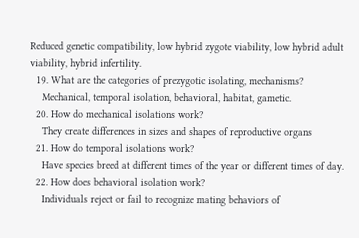Reduced genetic compatibility, low hybrid zygote viability, low hybrid adult viability, hybrid infertility.
  19. What are the categories of prezygotic isolating, mechanisms?
    Mechanical, temporal isolation, behavioral, habitat, gametic.
  20. How do mechanical isolations work?
    They create differences in sizes and shapes of reproductive organs
  21. How do temporal isolations work?
    Have species breed at different times of the year or different times of day.
  22. How does behavioral isolation work?
    Individuals reject or fail to recognize mating behaviors of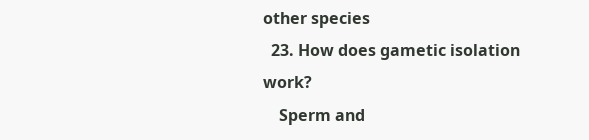other species
  23. How does gametic isolation work?
    Sperm and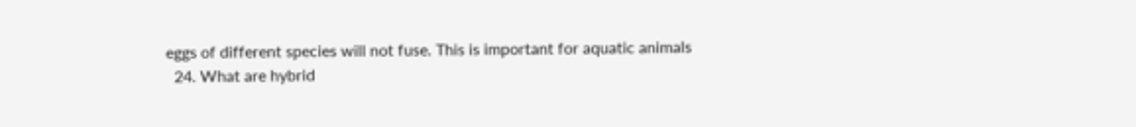eggs of different species will not fuse. This is important for aquatic animals
  24. What are hybrid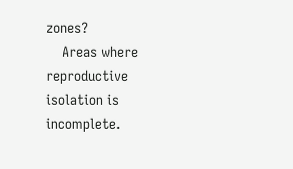zones?
    Areas where reproductive isolation is incomplete.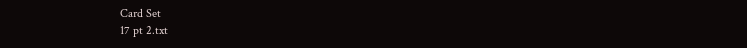Card Set
17 pt 2.txt